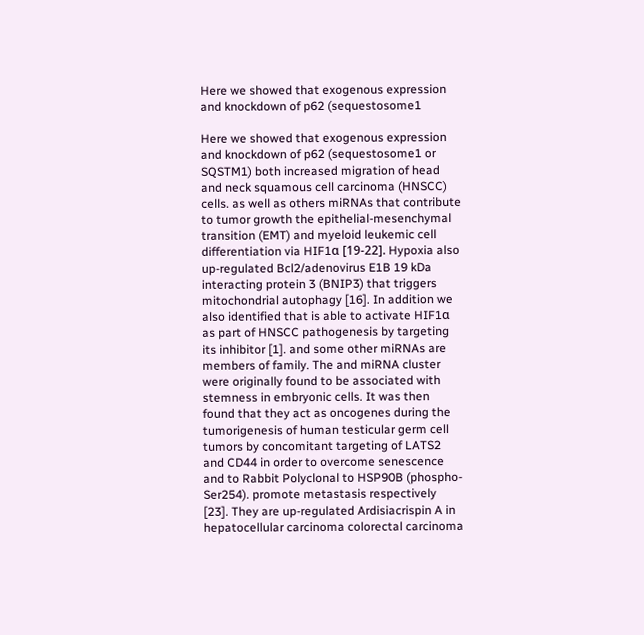Here we showed that exogenous expression and knockdown of p62 (sequestosome1

Here we showed that exogenous expression and knockdown of p62 (sequestosome1 or SQSTM1) both increased migration of head and neck squamous cell carcinoma (HNSCC) cells. as well as others miRNAs that contribute to tumor growth the epithelial-mesenchymal transition (EMT) and myeloid leukemic cell differentiation via HIF1α [19-22]. Hypoxia also up-regulated Bcl2/adenovirus E1B 19 kDa interacting protein 3 (BNIP3) that triggers mitochondrial autophagy [16]. In addition we also identified that is able to activate HIF1α as part of HNSCC pathogenesis by targeting its inhibitor [1]. and some other miRNAs are members of family. The and miRNA cluster were originally found to be associated with stemness in embryonic cells. It was then found that they act as oncogenes during the tumorigenesis of human testicular germ cell tumors by concomitant targeting of LATS2 and CD44 in order to overcome senescence and to Rabbit Polyclonal to HSP90B (phospho-Ser254). promote metastasis respectively [23]. They are up-regulated Ardisiacrispin A in hepatocellular carcinoma colorectal carcinoma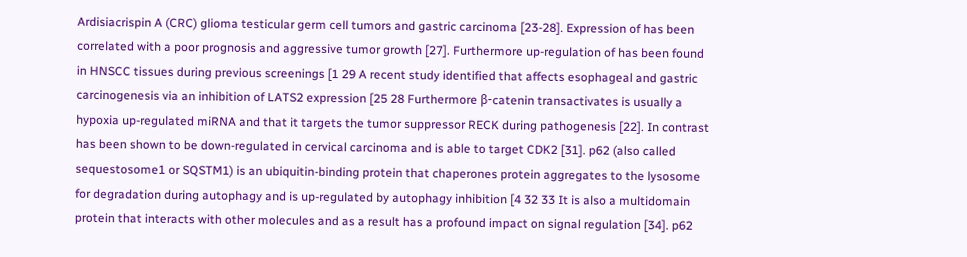Ardisiacrispin A (CRC) glioma testicular germ cell tumors and gastric carcinoma [23-28]. Expression of has been correlated with a poor prognosis and aggressive tumor growth [27]. Furthermore up-regulation of has been found in HNSCC tissues during previous screenings [1 29 A recent study identified that affects esophageal and gastric carcinogenesis via an inhibition of LATS2 expression [25 28 Furthermore β-catenin transactivates is usually a hypoxia up-regulated miRNA and that it targets the tumor suppressor RECK during pathogenesis [22]. In contrast has been shown to be down-regulated in cervical carcinoma and is able to target CDK2 [31]. p62 (also called sequestosome1 or SQSTM1) is an ubiquitin-binding protein that chaperones protein aggregates to the lysosome for degradation during autophagy and is up-regulated by autophagy inhibition [4 32 33 It is also a multidomain protein that interacts with other molecules and as a result has a profound impact on signal regulation [34]. p62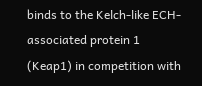binds to the Kelch-like ECH-associated protein 1 (Keap1) in competition with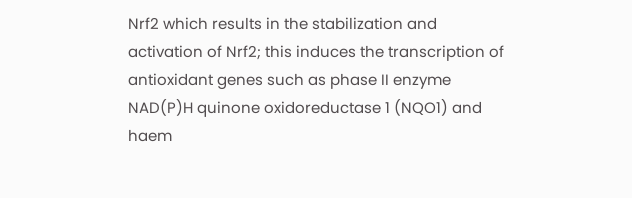Nrf2 which results in the stabilization and activation of Nrf2; this induces the transcription of antioxidant genes such as phase II enzyme NAD(P)H quinone oxidoreductase 1 (NQO1) and haem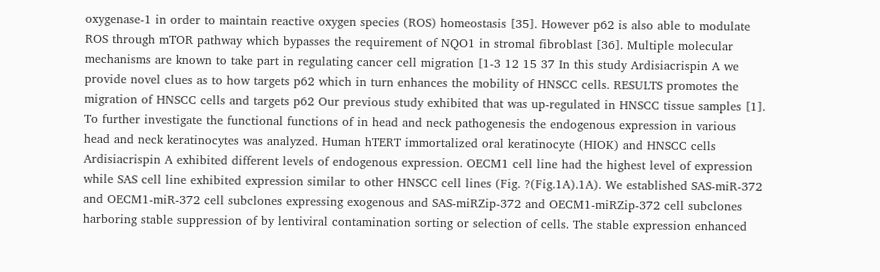oxygenase-1 in order to maintain reactive oxygen species (ROS) homeostasis [35]. However p62 is also able to modulate ROS through mTOR pathway which bypasses the requirement of NQO1 in stromal fibroblast [36]. Multiple molecular mechanisms are known to take part in regulating cancer cell migration [1-3 12 15 37 In this study Ardisiacrispin A we provide novel clues as to how targets p62 which in turn enhances the mobility of HNSCC cells. RESULTS promotes the migration of HNSCC cells and targets p62 Our previous study exhibited that was up-regulated in HNSCC tissue samples [1]. To further investigate the functional functions of in head and neck pathogenesis the endogenous expression in various head and neck keratinocytes was analyzed. Human hTERT immortalized oral keratinocyte (HIOK) and HNSCC cells Ardisiacrispin A exhibited different levels of endogenous expression. OECM1 cell line had the highest level of expression while SAS cell line exhibited expression similar to other HNSCC cell lines (Fig. ?(Fig.1A).1A). We established SAS-miR-372 and OECM1-miR-372 cell subclones expressing exogenous and SAS-miRZip-372 and OECM1-miRZip-372 cell subclones harboring stable suppression of by lentiviral contamination sorting or selection of cells. The stable expression enhanced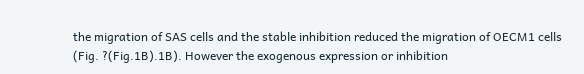the migration of SAS cells and the stable inhibition reduced the migration of OECM1 cells (Fig. ?(Fig.1B).1B). However the exogenous expression or inhibition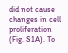did not cause changes in cell proliferation (Fig. S1A). To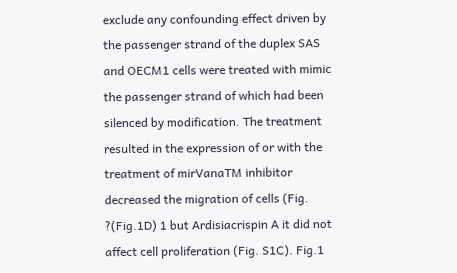exclude any confounding effect driven by the passenger strand of the duplex SAS and OECM1 cells were treated with mimic the passenger strand of which had been silenced by modification. The treatment resulted in the expression of or with the treatment of mirVanaTM inhibitor decreased the migration of cells (Fig. ?(Fig.1D) 1 but Ardisiacrispin A it did not affect cell proliferation (Fig. S1C). Fig.1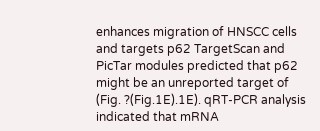enhances migration of HNSCC cells and targets p62 TargetScan and PicTar modules predicted that p62 might be an unreported target of (Fig. ?(Fig.1E).1E). qRT-PCR analysis indicated that mRNA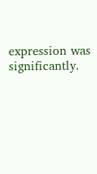expression was significantly.